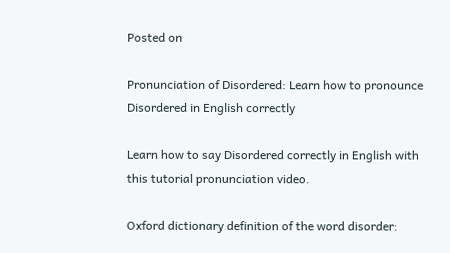Posted on

Pronunciation of Disordered: Learn how to pronounce Disordered in English correctly

Learn how to say Disordered correctly in English with this tutorial pronunciation video.

Oxford dictionary definition of the word disorder: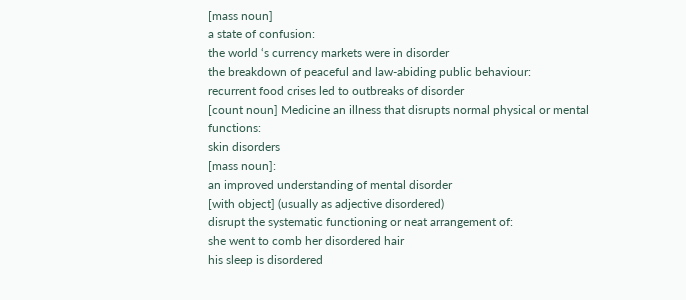[mass noun]
a state of confusion:
the world ‘s currency markets were in disorder
the breakdown of peaceful and law-abiding public behaviour:
recurrent food crises led to outbreaks of disorder
[count noun] Medicine an illness that disrupts normal physical or mental functions:
skin disorders
[mass noun]:
an improved understanding of mental disorder
[with object] (usually as adjective disordered)
disrupt the systematic functioning or neat arrangement of:
she went to comb her disordered hair
his sleep is disordered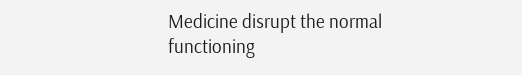Medicine disrupt the normal functioning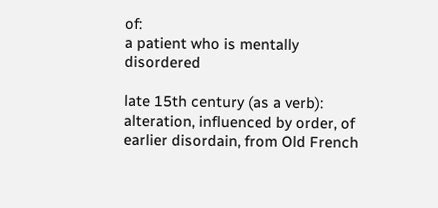of:
a patient who is mentally disordered

late 15th century (as a verb): alteration, influenced by order, of earlier disordain, from Old French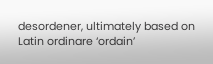desordener, ultimately based on Latin ordinare ‘ordain’